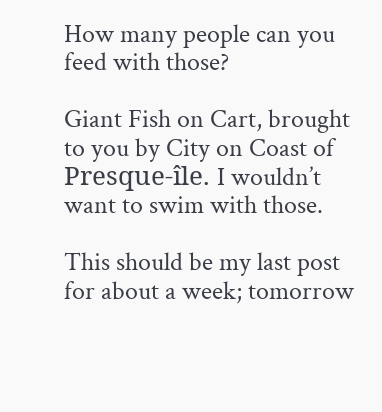How many people can you feed with those?

Giant Fish on Cart, brought to you by City on Coast of Presque-île. I wouldn’t want to swim with those.

This should be my last post for about a week; tomorrow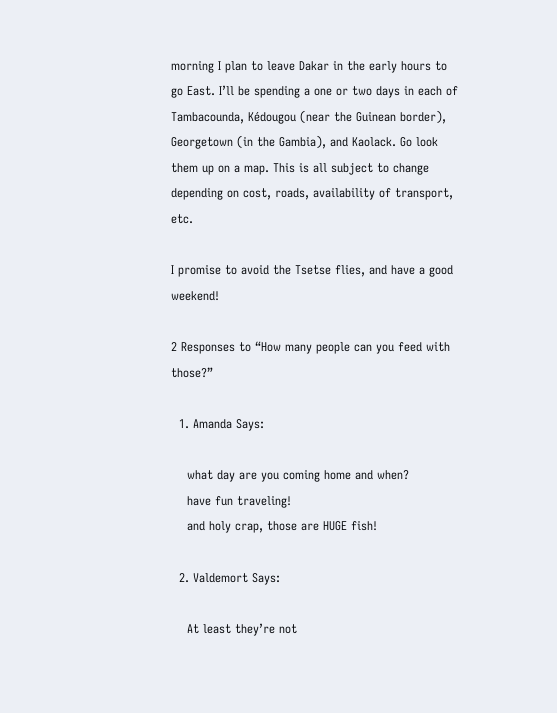morning I plan to leave Dakar in the early hours to go East. I’ll be spending a one or two days in each of Tambacounda, Kédougou (near the Guinean border), Georgetown (in the Gambia), and Kaolack. Go look them up on a map. This is all subject to change depending on cost, roads, availability of transport, etc.

I promise to avoid the Tsetse flies, and have a good weekend!

2 Responses to “How many people can you feed with those?”

  1. Amanda Says:

    what day are you coming home and when?
    have fun traveling!
    and holy crap, those are HUGE fish!

  2. Valdemort Says:

    At least they’re not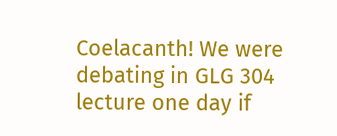Coelacanth! We were debating in GLG 304 lecture one day if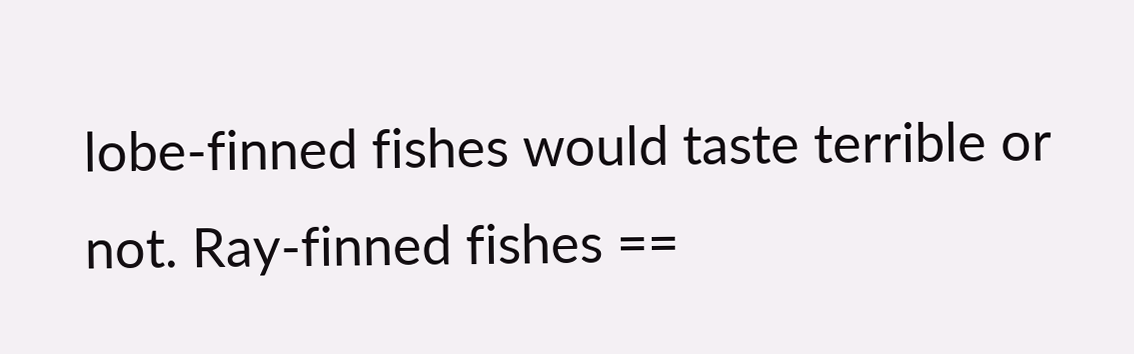lobe-finned fishes would taste terrible or not. Ray-finned fishes ==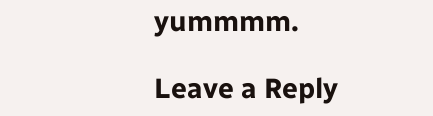yummmm.

Leave a Reply